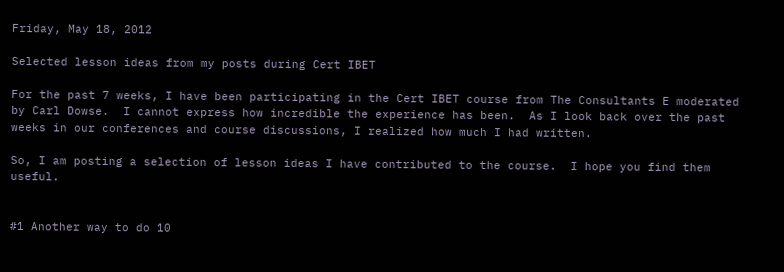Friday, May 18, 2012

Selected lesson ideas from my posts during Cert IBET

For the past 7 weeks, I have been participating in the Cert IBET course from The Consultants E moderated by Carl Dowse.  I cannot express how incredible the experience has been.  As I look back over the past weeks in our conferences and course discussions, I realized how much I had written.

So, I am posting a selection of lesson ideas I have contributed to the course.  I hope you find them useful.


#1 Another way to do 10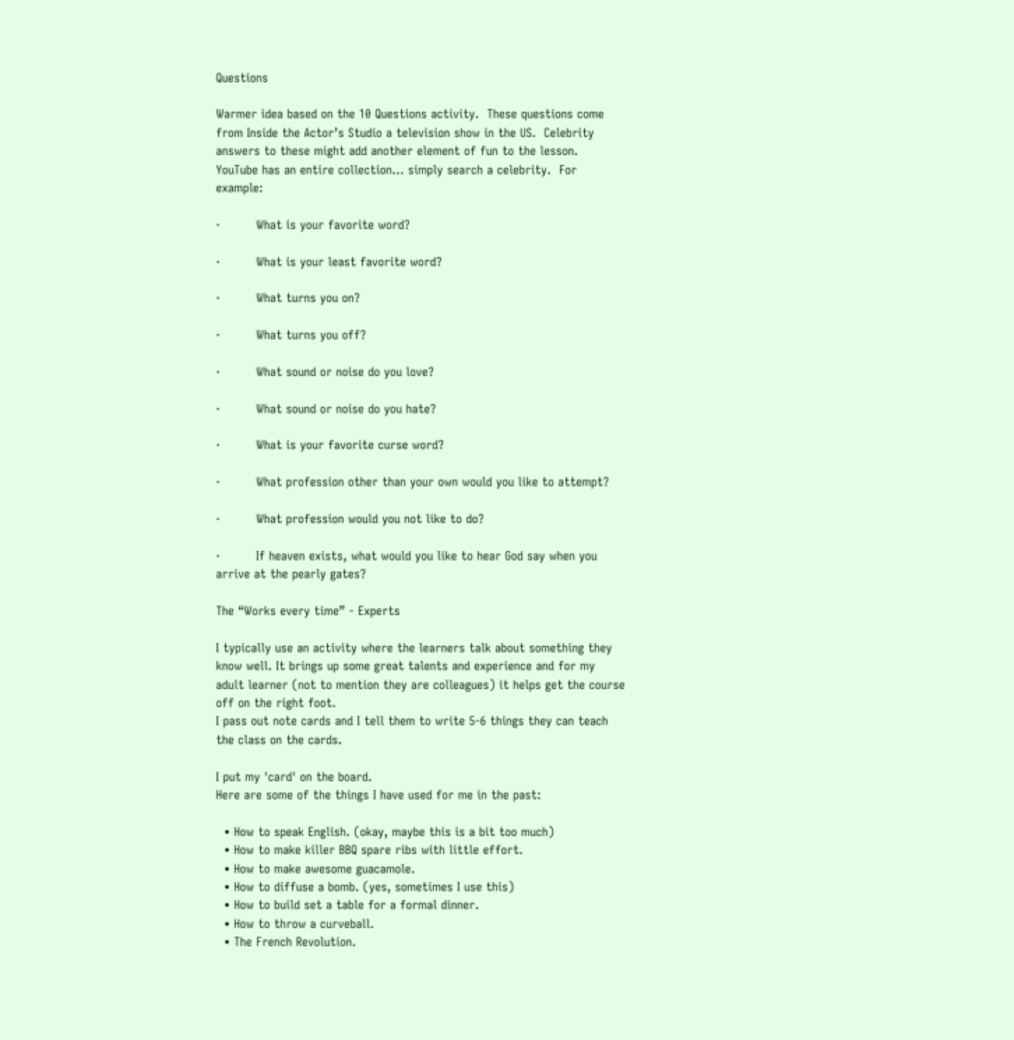Questions

Warmer idea based on the 10 Questions activity.  These questions come from Inside the Actor’s Studio a television show in the US.  Celebrity answers to these might add another element of fun to the lesson.  YouTube has an entire collection… simply search a celebrity.  For example:

·         What is your favorite word?

·         What is your least favorite word?

·         What turns you on?

·         What turns you off?

·         What sound or noise do you love?

·         What sound or noise do you hate?

·         What is your favorite curse word?

·         What profession other than your own would you like to attempt?

·         What profession would you not like to do?

·         If heaven exists, what would you like to hear God say when you arrive at the pearly gates?

The “Works every time” - Experts

I typically use an activity where the learners talk about something they know well. It brings up some great talents and experience and for my adult learner (not to mention they are colleagues) it helps get the course off on the right foot.
I pass out note cards and I tell them to write 5-6 things they can teach the class on the cards.

I put my 'card' on the board.
Here are some of the things I have used for me in the past:

  • How to speak English. (okay, maybe this is a bit too much)
  • How to make killer BBQ spare ribs with little effort.
  • How to make awesome guacamole.
  • How to diffuse a bomb. (yes, sometimes I use this)
  • How to build set a table for a formal dinner.
  • How to throw a curveball.
  • The French Revolution.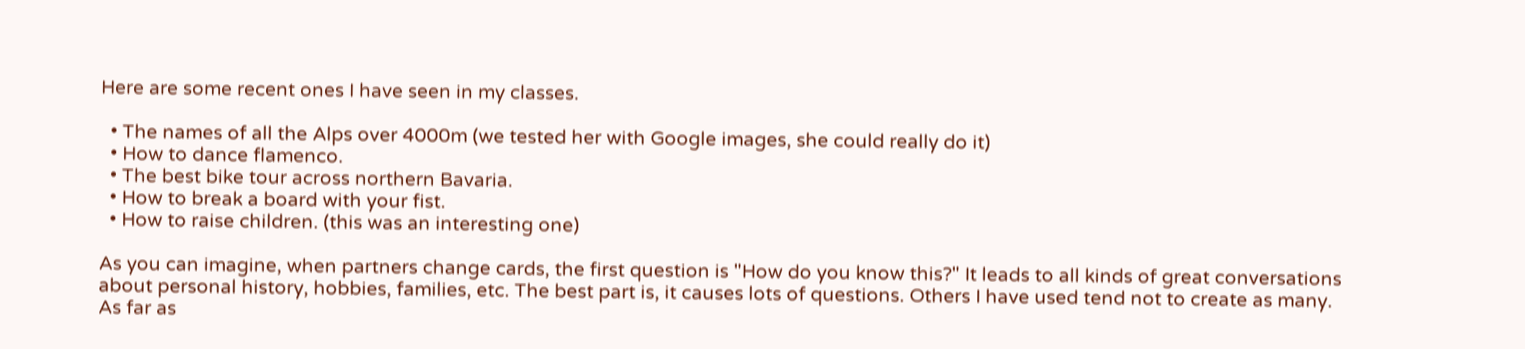Here are some recent ones I have seen in my classes.

  • The names of all the Alps over 4000m (we tested her with Google images, she could really do it)
  • How to dance flamenco.
  • The best bike tour across northern Bavaria.
  • How to break a board with your fist.
  • How to raise children. (this was an interesting one)

As you can imagine, when partners change cards, the first question is "How do you know this?" It leads to all kinds of great conversations about personal history, hobbies, families, etc. The best part is, it causes lots of questions. Others I have used tend not to create as many.
As far as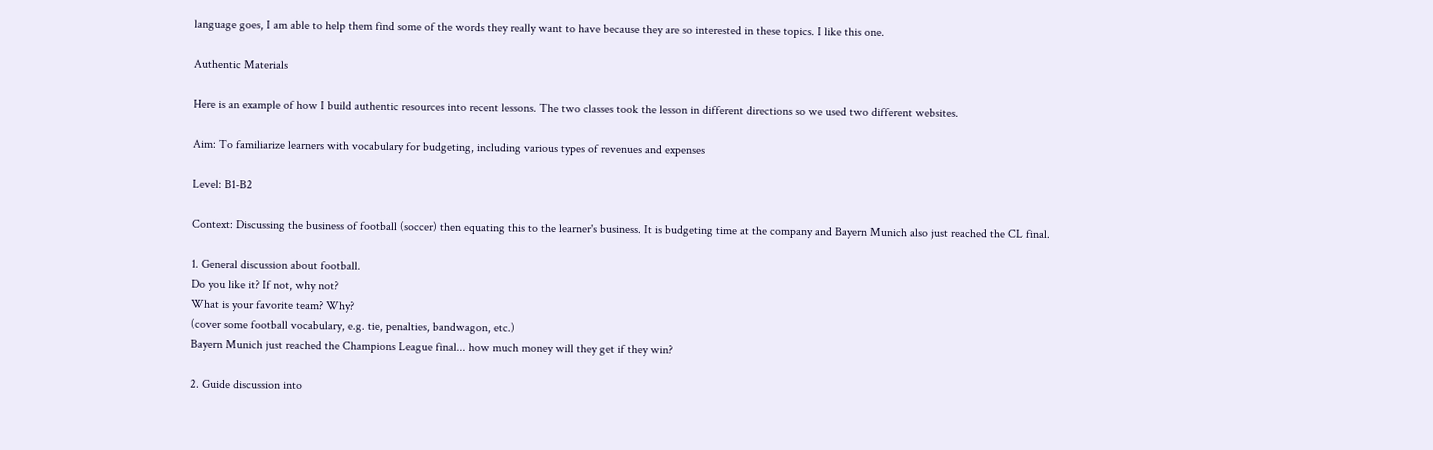language goes, I am able to help them find some of the words they really want to have because they are so interested in these topics. I like this one.

Authentic Materials

Here is an example of how I build authentic resources into recent lessons. The two classes took the lesson in different directions so we used two different websites.

Aim: To familiarize learners with vocabulary for budgeting, including various types of revenues and expenses

Level: B1-B2

Context: Discussing the business of football (soccer) then equating this to the learner's business. It is budgeting time at the company and Bayern Munich also just reached the CL final.

1. General discussion about football.
Do you like it? If not, why not?
What is your favorite team? Why?
(cover some football vocabulary, e.g. tie, penalties, bandwagon, etc.)
Bayern Munich just reached the Champions League final... how much money will they get if they win?

2. Guide discussion into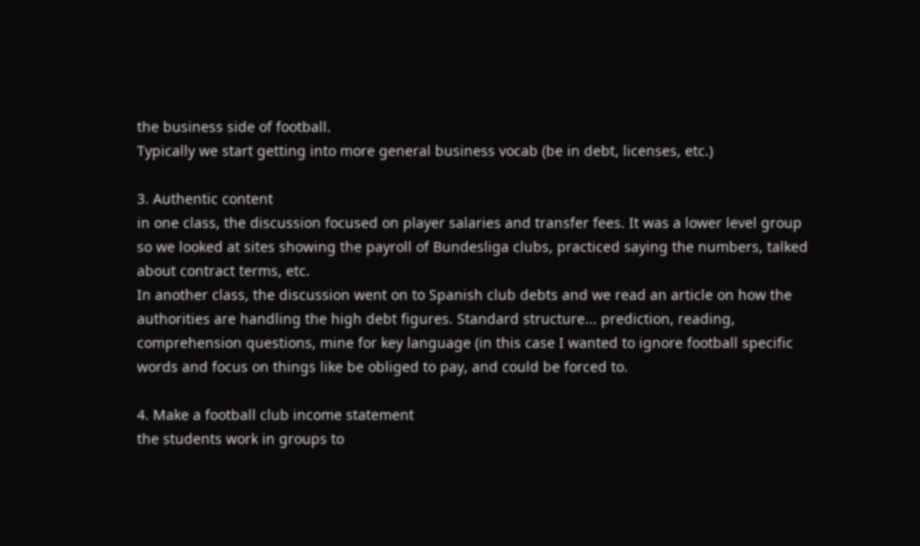the business side of football.
Typically we start getting into more general business vocab (be in debt, licenses, etc.)

3. Authentic content
in one class, the discussion focused on player salaries and transfer fees. It was a lower level group so we looked at sites showing the payroll of Bundesliga clubs, practiced saying the numbers, talked about contract terms, etc.
In another class, the discussion went on to Spanish club debts and we read an article on how the authorities are handling the high debt figures. Standard structure... prediction, reading, comprehension questions, mine for key language (in this case I wanted to ignore football specific words and focus on things like be obliged to pay, and could be forced to.

4. Make a football club income statement
the students work in groups to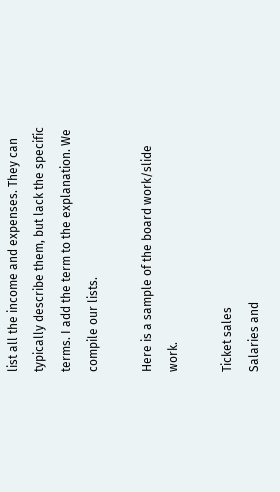list all the income and expenses. They can typically describe them, but lack the specific terms. I add the term to the explanation. We compile our lists.

Here is a sample of the board work/slide work.

Ticket sales
Salaries and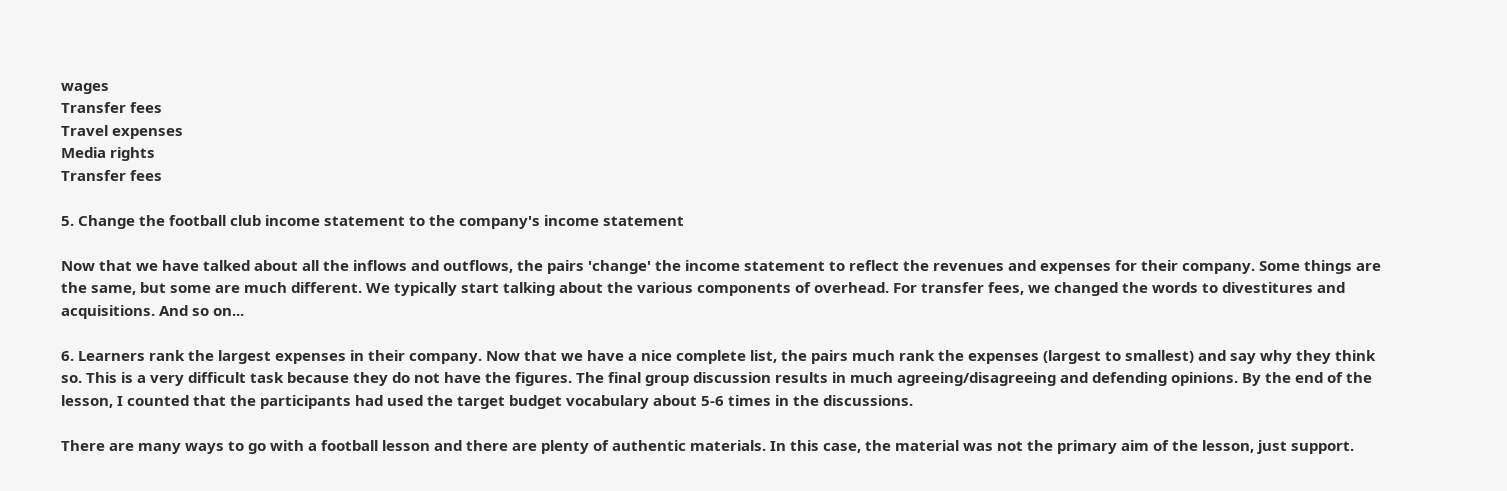wages
Transfer fees
Travel expenses
Media rights
Transfer fees

5. Change the football club income statement to the company's income statement

Now that we have talked about all the inflows and outflows, the pairs 'change' the income statement to reflect the revenues and expenses for their company. Some things are the same, but some are much different. We typically start talking about the various components of overhead. For transfer fees, we changed the words to divestitures and acquisitions. And so on...

6. Learners rank the largest expenses in their company. Now that we have a nice complete list, the pairs much rank the expenses (largest to smallest) and say why they think so. This is a very difficult task because they do not have the figures. The final group discussion results in much agreeing/disagreeing and defending opinions. By the end of the lesson, I counted that the participants had used the target budget vocabulary about 5-6 times in the discussions.

There are many ways to go with a football lesson and there are plenty of authentic materials. In this case, the material was not the primary aim of the lesson, just support.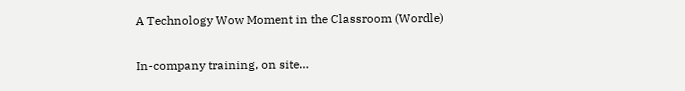A Technology Wow Moment in the Classroom (Wordle)

In-company training, on site…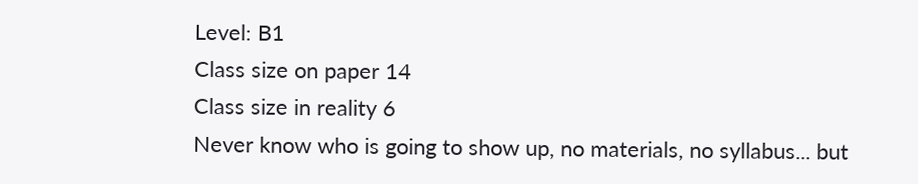Level: B1
Class size on paper 14
Class size in reality 6
Never know who is going to show up, no materials, no syllabus... but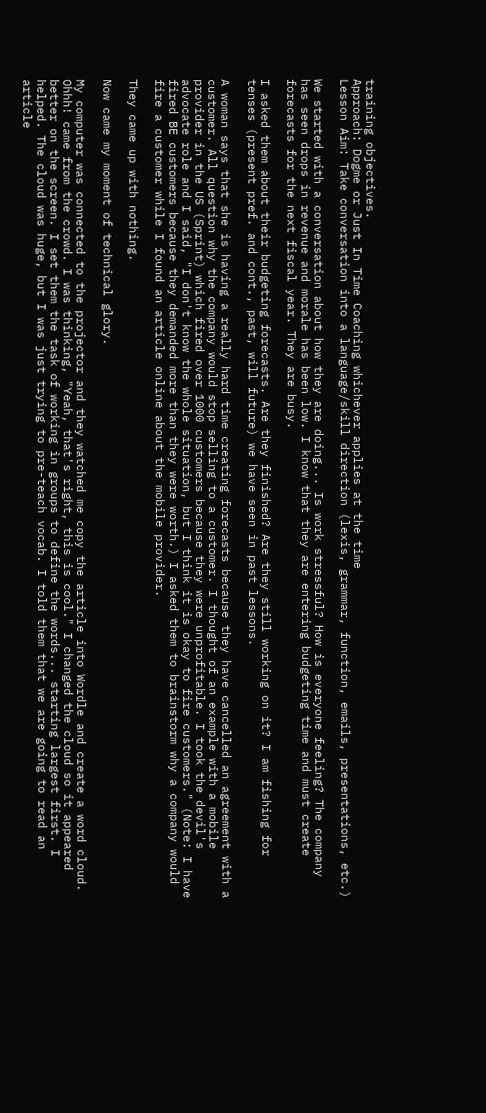training objectives.
Approach: Dogme or Just In Time Coaching whichever applies at the time
Lesson Aim: Take conversation into a language/skill direction (lexis, grammar, function, emails, presentations, etc.)

We started with a conversation about how they are doing... Is work stressful? How is everyone feeling? The company has seen drops in revenue and morale has been low. I know that they are entering budgeting time and must create forecasts for the next fiscal year. They are busy.

I asked them about their budgeting forecasts. Are they finished? Are they still working on it? I am fishing for tenses (present pref. and cont., past, will future) we have seen in past lessons.

A woman says that she is having a really hard time creating forecasts because they have cancelled an agreement with a customer. All question why the company would stop selling to a customer. I thought of an example with a mobile provider in the US (Sprint) which fired over 1000 customers because they were unprofitable. I took the devil's advocate role and I said, "I don't know the whole situation, but I think it is okay to fire customers." (Note: I have fired BE customers because they demanded more than they were worth.) I asked them to brainstorm why a company would fire a customer while I found an article online about the mobile provider.

They came up with nothing.

Now came my moment of technical glory.

My computer was connected to the projector and they watched me copy the article into Wordle and create a word cloud. Ohhh! came from the crowd. I was thinking, "Yeah, that's right, this is cool." I changed the cloud so it appeared better on the screen. I set them the task of working in groups to define the words... starting largest first. I helped. The cloud was huge, but I was just trying to pre-teach vocab. I told them that we are going to read an article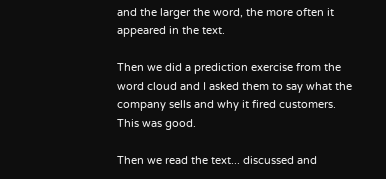and the larger the word, the more often it appeared in the text.

Then we did a prediction exercise from the word cloud and I asked them to say what the company sells and why it fired customers. This was good.

Then we read the text... discussed and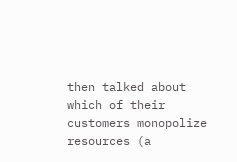then talked about which of their customers monopolize resources (a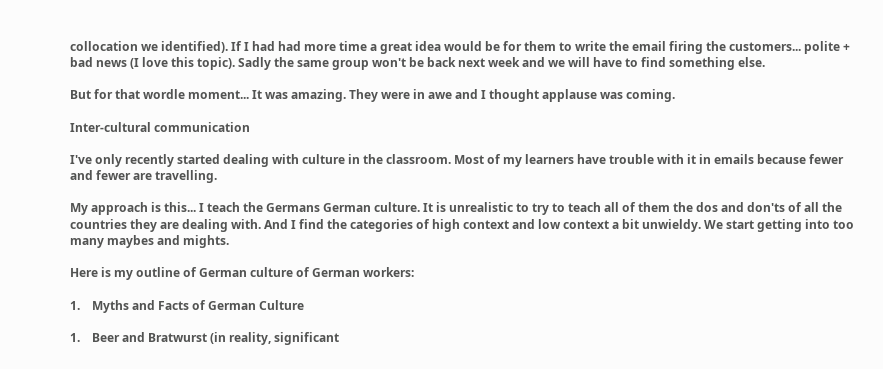collocation we identified). If I had had more time a great idea would be for them to write the email firing the customers... polite + bad news (I love this topic). Sadly the same group won't be back next week and we will have to find something else.

But for that wordle moment... It was amazing. They were in awe and I thought applause was coming.

Inter-cultural communication

I've only recently started dealing with culture in the classroom. Most of my learners have trouble with it in emails because fewer and fewer are travelling.

My approach is this... I teach the Germans German culture. It is unrealistic to try to teach all of them the dos and don'ts of all the countries they are dealing with. And I find the categories of high context and low context a bit unwieldy. We start getting into too many maybes and mights.

Here is my outline of German culture of German workers:

1.    Myths and Facts of German Culture

1.    Beer and Bratwurst (in reality, significant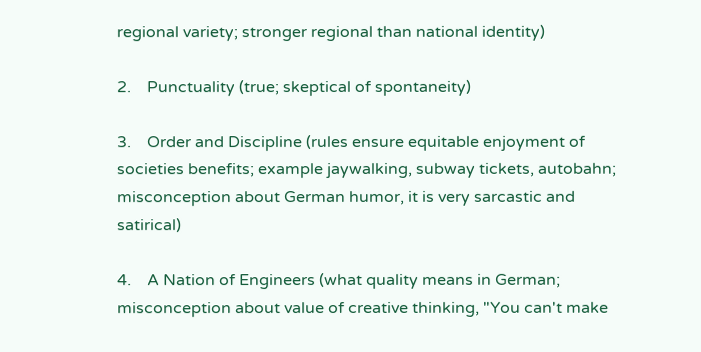regional variety; stronger regional than national identity)

2.    Punctuality (true; skeptical of spontaneity)

3.    Order and Discipline (rules ensure equitable enjoyment of societies benefits; example jaywalking, subway tickets, autobahn; misconception about German humor, it is very sarcastic and satirical)

4.    A Nation of Engineers (what quality means in German; misconception about value of creative thinking, "You can't make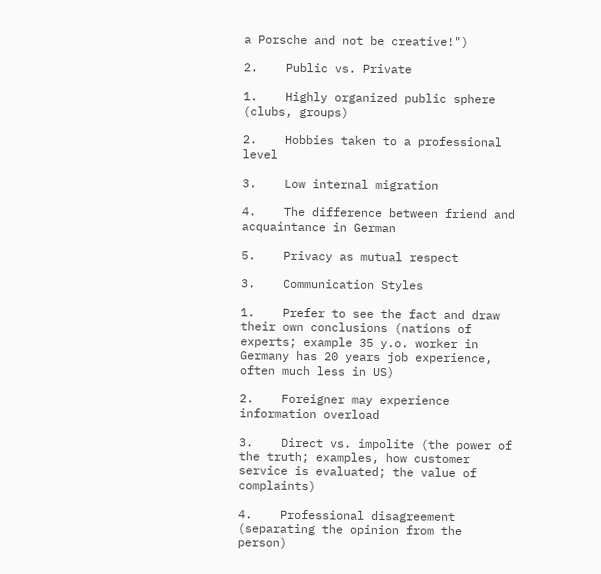a Porsche and not be creative!")

2.    Public vs. Private

1.    Highly organized public sphere (clubs, groups)

2.    Hobbies taken to a professional level

3.    Low internal migration

4.    The difference between friend and acquaintance in German

5.    Privacy as mutual respect

3.    Communication Styles

1.    Prefer to see the fact and draw their own conclusions (nations of experts; example 35 y.o. worker in Germany has 20 years job experience, often much less in US)

2.    Foreigner may experience information overload

3.    Direct vs. impolite (the power of the truth; examples, how customer service is evaluated; the value of complaints)

4.    Professional disagreement (separating the opinion from the person)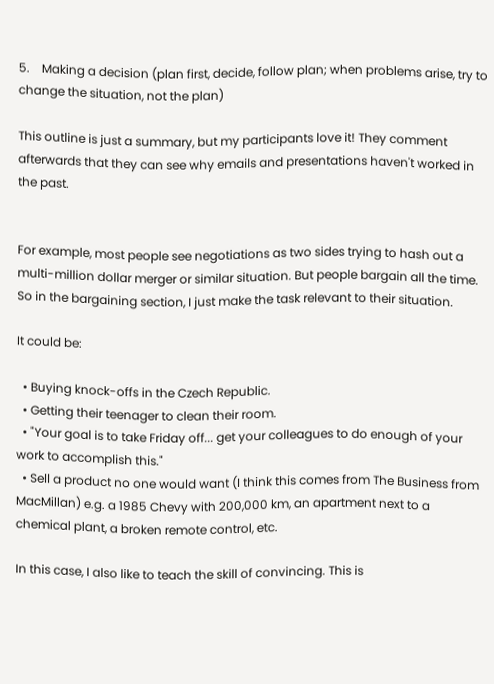5.    Making a decision (plan first, decide, follow plan; when problems arise, try to change the situation, not the plan)

This outline is just a summary, but my participants love it! They comment afterwards that they can see why emails and presentations haven't worked in the past.


For example, most people see negotiations as two sides trying to hash out a multi-million dollar merger or similar situation. But people bargain all the time. So in the bargaining section, I just make the task relevant to their situation.

It could be:

  • Buying knock-offs in the Czech Republic.
  • Getting their teenager to clean their room.
  • "Your goal is to take Friday off... get your colleagues to do enough of your work to accomplish this."
  • Sell a product no one would want (I think this comes from The Business from MacMillan) e.g. a 1985 Chevy with 200,000 km, an apartment next to a chemical plant, a broken remote control, etc.

In this case, I also like to teach the skill of convincing. This is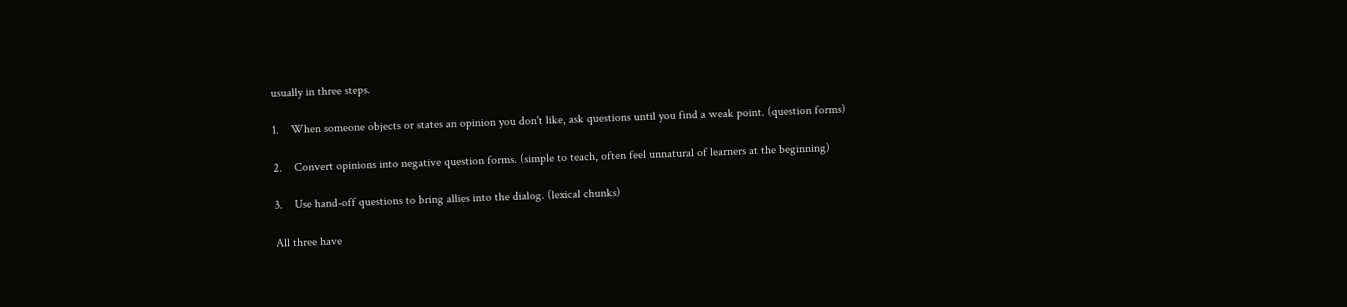usually in three steps.

1.    When someone objects or states an opinion you don't like, ask questions until you find a weak point. (question forms)

2.    Convert opinions into negative question forms. (simple to teach, often feel unnatural of learners at the beginning)

3.    Use hand-off questions to bring allies into the dialog. (lexical chunks)

All three have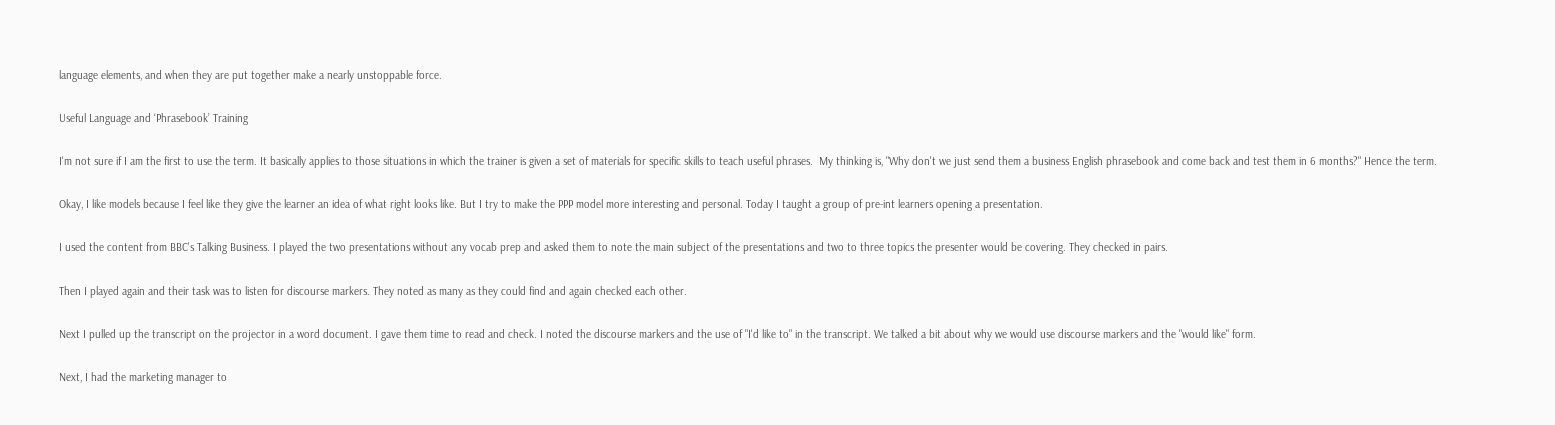language elements, and when they are put together make a nearly unstoppable force.

Useful Language and ‘Phrasebook’ Training

I'm not sure if I am the first to use the term. It basically applies to those situations in which the trainer is given a set of materials for specific skills to teach useful phrases.  My thinking is, "Why don't we just send them a business English phrasebook and come back and test them in 6 months?" Hence the term.

Okay, I like models because I feel like they give the learner an idea of what right looks like. But I try to make the PPP model more interesting and personal. Today I taught a group of pre-int learners opening a presentation.

I used the content from BBC's Talking Business. I played the two presentations without any vocab prep and asked them to note the main subject of the presentations and two to three topics the presenter would be covering. They checked in pairs.

Then I played again and their task was to listen for discourse markers. They noted as many as they could find and again checked each other.

Next I pulled up the transcript on the projector in a word document. I gave them time to read and check. I noted the discourse markers and the use of "I'd like to" in the transcript. We talked a bit about why we would use discourse markers and the "would like" form.

Next, I had the marketing manager to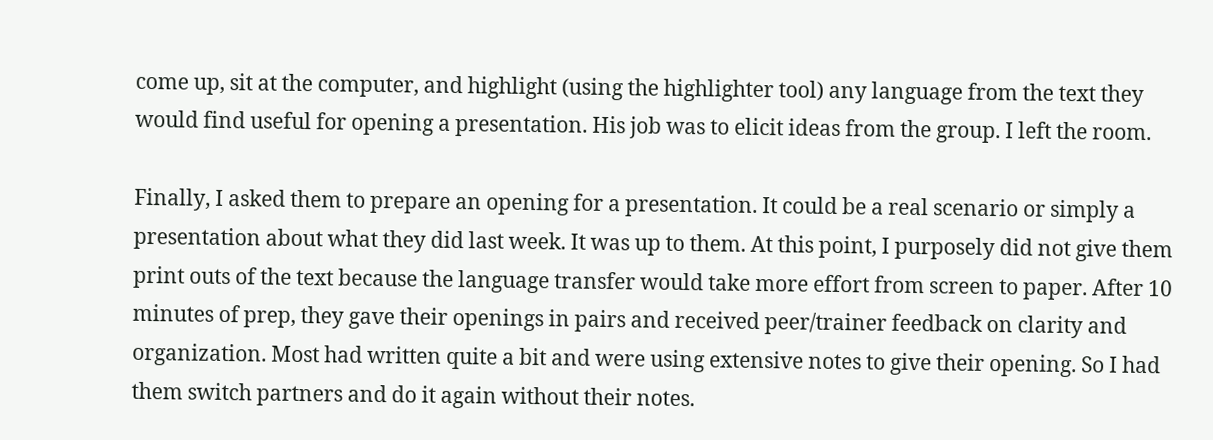come up, sit at the computer, and highlight (using the highlighter tool) any language from the text they would find useful for opening a presentation. His job was to elicit ideas from the group. I left the room.

Finally, I asked them to prepare an opening for a presentation. It could be a real scenario or simply a presentation about what they did last week. It was up to them. At this point, I purposely did not give them print outs of the text because the language transfer would take more effort from screen to paper. After 10 minutes of prep, they gave their openings in pairs and received peer/trainer feedback on clarity and organization. Most had written quite a bit and were using extensive notes to give their opening. So I had them switch partners and do it again without their notes.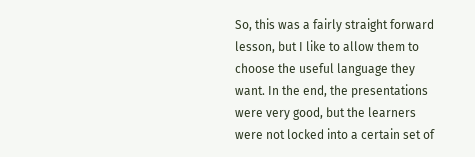So, this was a fairly straight forward lesson, but I like to allow them to choose the useful language they want. In the end, the presentations were very good, but the learners were not locked into a certain set of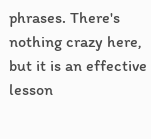phrases. There's nothing crazy here, but it is an effective lesson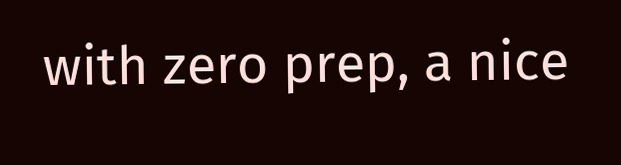with zero prep, a nice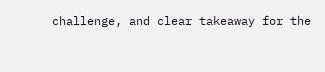challenge, and clear takeaway for the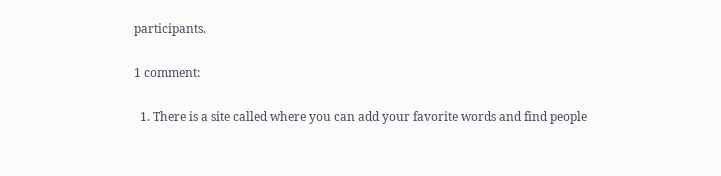participants.

1 comment:

  1. There is a site called where you can add your favorite words and find people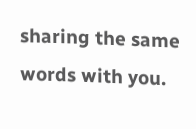sharing the same words with you.